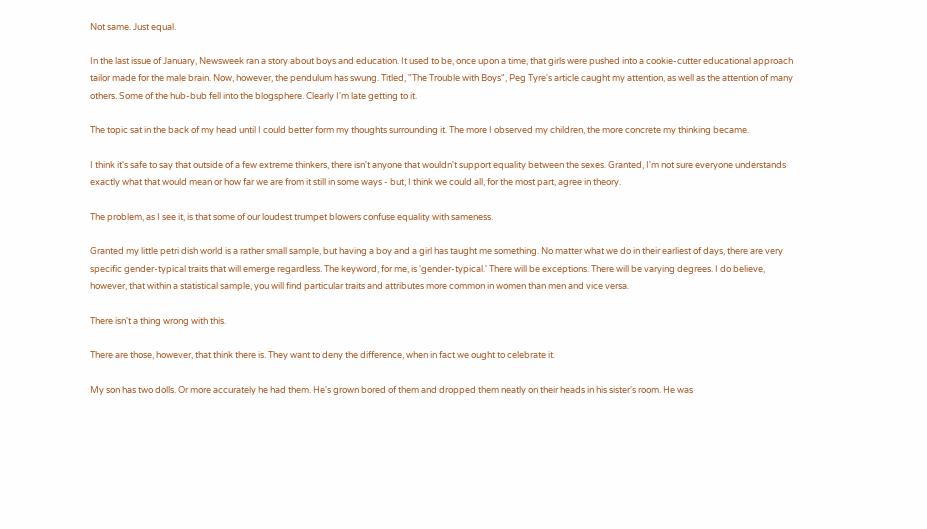Not same. Just equal.

In the last issue of January, Newsweek ran a story about boys and education. It used to be, once upon a time, that girls were pushed into a cookie-cutter educational approach tailor made for the male brain. Now, however, the pendulum has swung. Titled, "The Trouble with Boys", Peg Tyre's article caught my attention, as well as the attention of many others. Some of the hub-bub fell into the blogsphere. Clearly I'm late getting to it.

The topic sat in the back of my head until I could better form my thoughts surrounding it. The more I observed my children, the more concrete my thinking became.

I think it's safe to say that outside of a few extreme thinkers, there isn't anyone that wouldn't support equality between the sexes. Granted, I'm not sure everyone understands exactly what that would mean or how far we are from it still in some ways - but, I think we could all, for the most part, agree in theory.

The problem, as I see it, is that some of our loudest trumpet blowers confuse equality with sameness.

Granted my little petri dish world is a rather small sample, but having a boy and a girl has taught me something. No matter what we do in their earliest of days, there are very specific gender-typical traits that will emerge regardless. The keyword, for me, is 'gender-typical.' There will be exceptions. There will be varying degrees. I do believe, however, that within a statistical sample, you will find particular traits and attributes more common in women than men and vice versa.

There isn't a thing wrong with this.

There are those, however, that think there is. They want to deny the difference, when in fact we ought to celebrate it.

My son has two dolls. Or more accurately he had them. He's grown bored of them and dropped them neatly on their heads in his sister's room. He was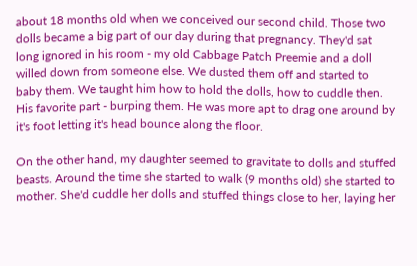about 18 months old when we conceived our second child. Those two dolls became a big part of our day during that pregnancy. They'd sat long ignored in his room - my old Cabbage Patch Preemie and a doll willed down from someone else. We dusted them off and started to baby them. We taught him how to hold the dolls, how to cuddle then. His favorite part - burping them. He was more apt to drag one around by it's foot letting it's head bounce along the floor.

On the other hand, my daughter seemed to gravitate to dolls and stuffed beasts. Around the time she started to walk (9 months old) she started to mother. She'd cuddle her dolls and stuffed things close to her, laying her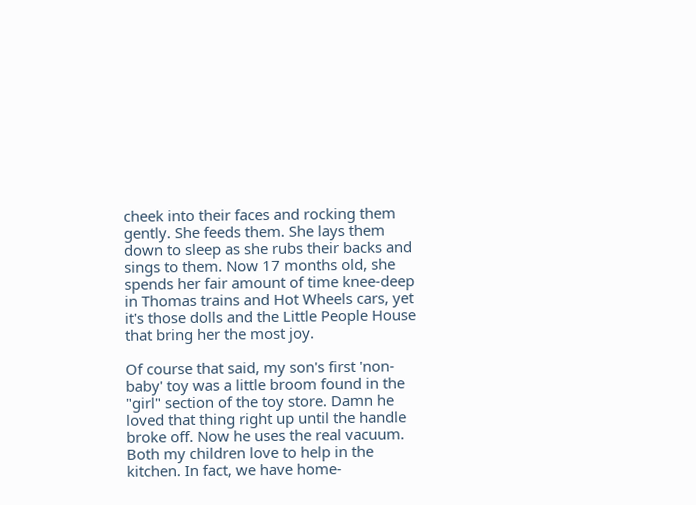cheek into their faces and rocking them gently. She feeds them. She lays them down to sleep as she rubs their backs and sings to them. Now 17 months old, she spends her fair amount of time knee-deep in Thomas trains and Hot Wheels cars, yet it's those dolls and the Little People House that bring her the most joy.

Of course that said, my son's first 'non-baby' toy was a little broom found in the "girl" section of the toy store. Damn he loved that thing right up until the handle broke off. Now he uses the real vacuum. Both my children love to help in the kitchen. In fact, we have home-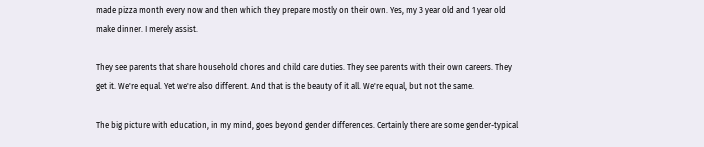made pizza month every now and then which they prepare mostly on their own. Yes, my 3 year old and 1 year old make dinner. I merely assist.

They see parents that share household chores and child care duties. They see parents with their own careers. They get it. We're equal. Yet we're also different. And that is the beauty of it all. We're equal, but not the same.

The big picture with education, in my mind, goes beyond gender differences. Certainly there are some gender-typical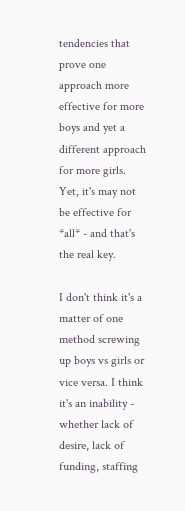tendencies that prove one approach more effective for more boys and yet a different approach for more girls. Yet, it's may not be effective for *all* - and that's the real key.

I don't think it's a matter of one method screwing up boys vs girls or vice versa. I think it's an inability - whether lack of desire, lack of funding, staffing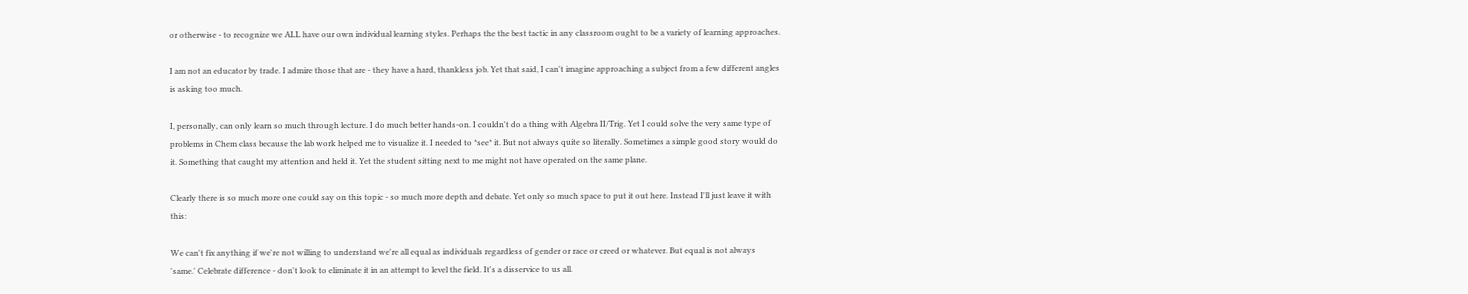or otherwise - to recognize we ALL have our own individual learning styles. Perhaps the the best tactic in any classroom ought to be a variety of learning approaches.

I am not an educator by trade. I admire those that are - they have a hard, thankless job. Yet that said, I can't imagine approaching a subject from a few different angles is asking too much.

I, personally, can only learn so much through lecture. I do much better hands-on. I couldn't do a thing with Algebra II/Trig. Yet I could solve the very same type of problems in Chem class because the lab work helped me to visualize it. I needed to *see* it. But not always quite so literally. Sometimes a simple good story would do it. Something that caught my attention and held it. Yet the student sitting next to me might not have operated on the same plane.

Clearly there is so much more one could say on this topic - so much more depth and debate. Yet only so much space to put it out here. Instead I'll just leave it with this:

We can't fix anything if we're not willing to understand we're all equal as individuals regardless of gender or race or creed or whatever. But equal is not always 'same.' Celebrate difference - don't look to eliminate it in an attempt to level the field. It's a disservice to us all.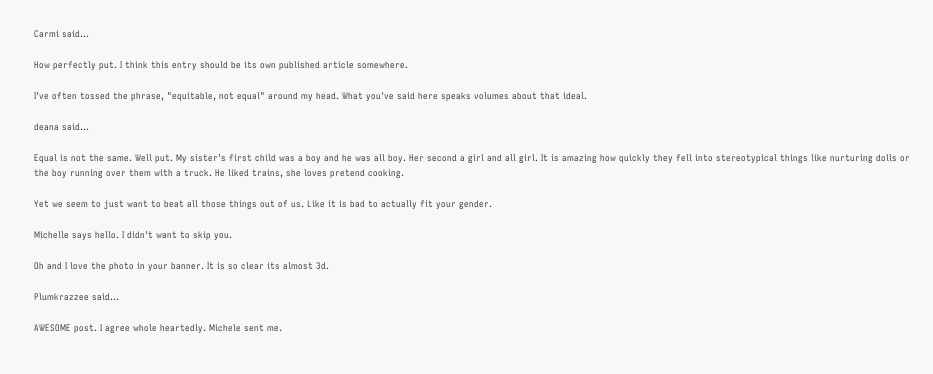Carmi said...

How perfectly put. I think this entry should be its own published article somewhere.

I've often tossed the phrase, "equitable, not equal" around my head. What you've said here speaks volumes about that ideal.

deana said...

Equal is not the same. Well put. My sister's first child was a boy and he was all boy. Her second a girl and all girl. It is amazing how quickly they fell into stereotypical things like nurturing dolls or the boy running over them with a truck. He liked trains, she loves pretend cooking.

Yet we seem to just want to beat all those things out of us. Like it is bad to actually fit your gender.

Michelle says hello. I didn't want to skip you.

Oh and I love the photo in your banner. It is so clear its almost 3d.

Plumkrazzee said...

AWESOME post. I agree whole heartedly. Michele sent me.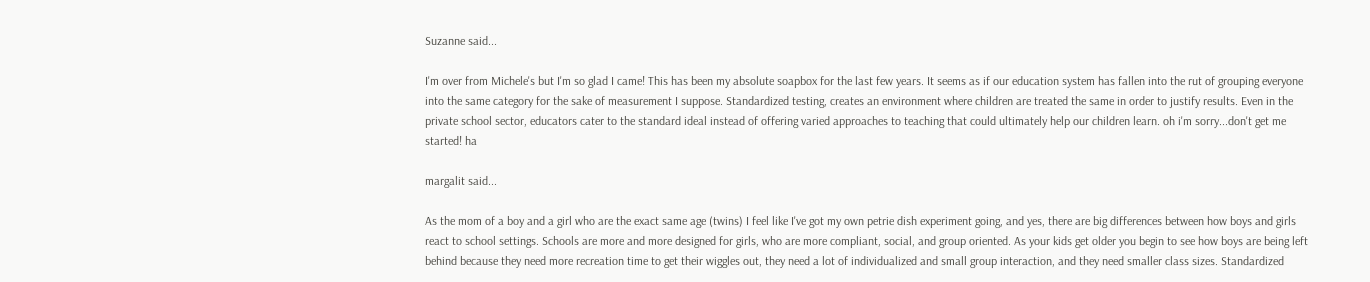Suzanne said...

I'm over from Michele's but I'm so glad I came! This has been my absolute soapbox for the last few years. It seems as if our education system has fallen into the rut of grouping everyone into the same category for the sake of measurement I suppose. Standardized testing, creates an environment where children are treated the same in order to justify results. Even in the private school sector, educators cater to the standard ideal instead of offering varied approaches to teaching that could ultimately help our children learn. oh i'm sorry...don't get me started! ha

margalit said...

As the mom of a boy and a girl who are the exact same age (twins) I feel like I've got my own petrie dish experiment going, and yes, there are big differences between how boys and girls react to school settings. Schools are more and more designed for girls, who are more compliant, social, and group oriented. As your kids get older you begin to see how boys are being left behind because they need more recreation time to get their wiggles out, they need a lot of individualized and small group interaction, and they need smaller class sizes. Standardized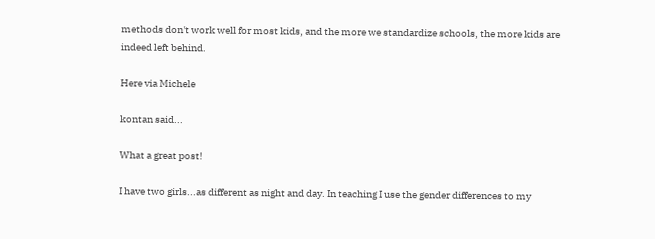methods don't work well for most kids, and the more we standardize schools, the more kids are indeed left behind.

Here via Michele

kontan said...

What a great post!

I have two girls...as different as night and day. In teaching I use the gender differences to my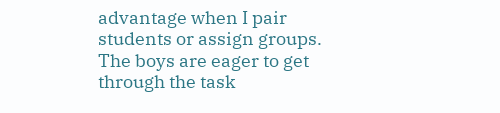advantage when I pair students or assign groups. The boys are eager to get through the task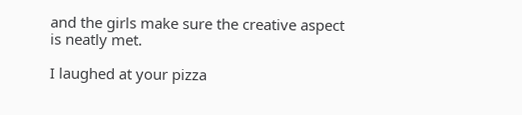and the girls make sure the creative aspect is neatly met.

I laughed at your pizza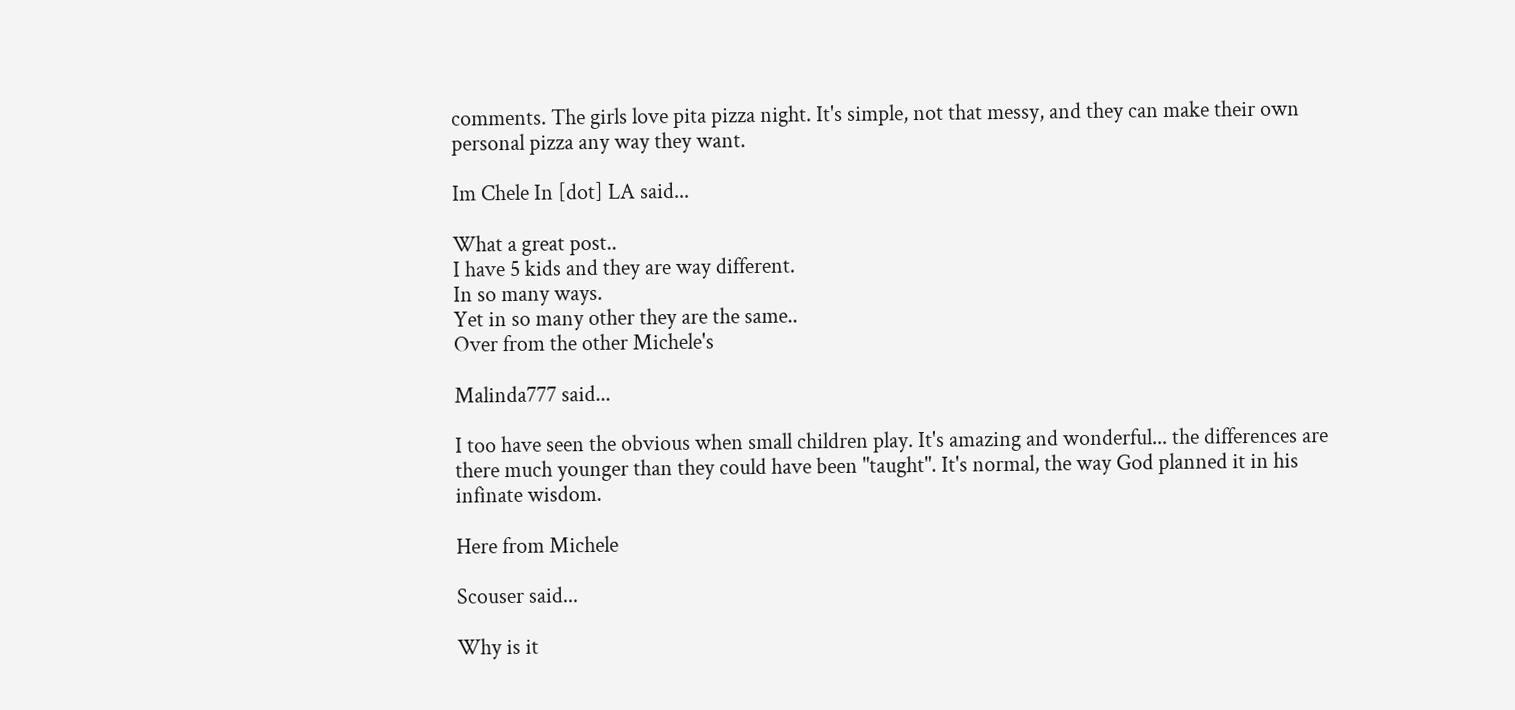comments. The girls love pita pizza night. It's simple, not that messy, and they can make their own personal pizza any way they want.

Im Chele In [dot] LA said...

What a great post..
I have 5 kids and they are way different.
In so many ways.
Yet in so many other they are the same..
Over from the other Michele's

Malinda777 said...

I too have seen the obvious when small children play. It's amazing and wonderful... the differences are there much younger than they could have been "taught". It's normal, the way God planned it in his infinate wisdom.

Here from Michele

Scouser said...

Why is it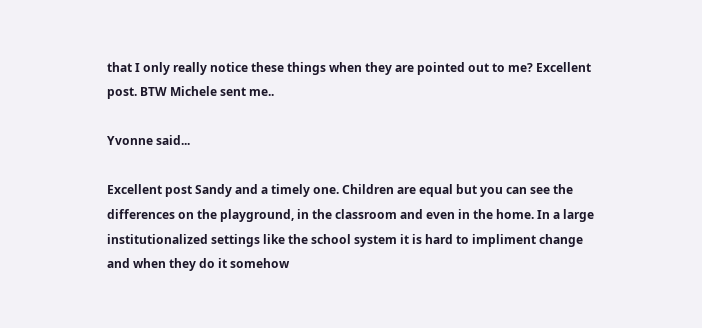that I only really notice these things when they are pointed out to me? Excellent post. BTW Michele sent me..

Yvonne said...

Excellent post Sandy and a timely one. Children are equal but you can see the differences on the playground, in the classroom and even in the home. In a large institutionalized settings like the school system it is hard to impliment change and when they do it somehow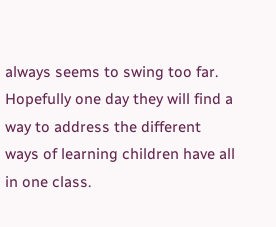always seems to swing too far. Hopefully one day they will find a way to address the different ways of learning children have all in one class.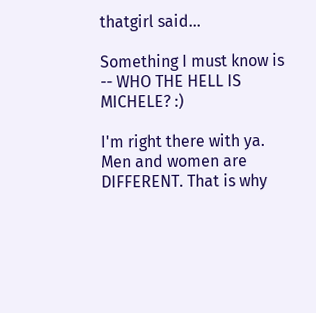thatgirl said...

Something I must know is -- WHO THE HELL IS MICHELE? :)

I'm right there with ya. Men and women are DIFFERENT. That is why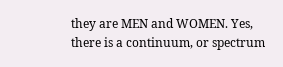they are MEN and WOMEN. Yes, there is a continuum, or spectrum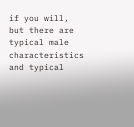if you will, but there are typical male characteristics and typical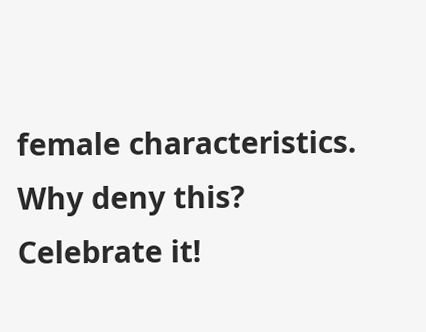female characteristics. Why deny this? Celebrate it!